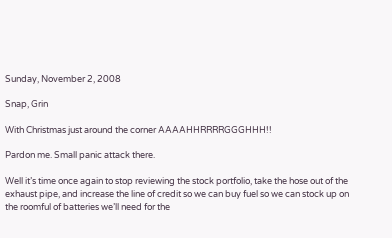Sunday, November 2, 2008

Snap, Grin

With Christmas just around the corner AAAAHHRRRRGGGHHH!!

Pardon me. Small panic attack there.

Well it’s time once again to stop reviewing the stock portfolio, take the hose out of the exhaust pipe, and increase the line of credit so we can buy fuel so we can stock up on the roomful of batteries we’ll need for the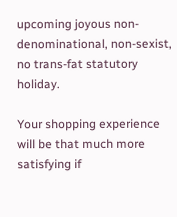upcoming joyous non-denominational, non-sexist, no trans-fat statutory holiday.

Your shopping experience will be that much more satisfying if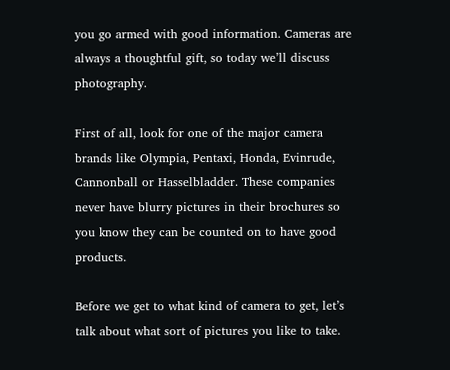you go armed with good information. Cameras are always a thoughtful gift, so today we’ll discuss photography.

First of all, look for one of the major camera brands like Olympia, Pentaxi, Honda, Evinrude, Cannonball or Hasselbladder. These companies never have blurry pictures in their brochures so you know they can be counted on to have good products.

Before we get to what kind of camera to get, let’s talk about what sort of pictures you like to take.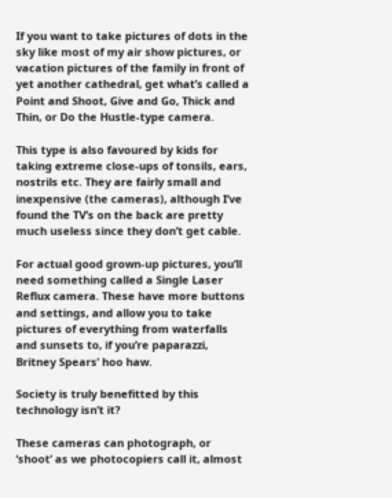If you want to take pictures of dots in the sky like most of my air show pictures, or vacation pictures of the family in front of yet another cathedral, get what’s called a Point and Shoot, Give and Go, Thick and Thin, or Do the Hustle-type camera.

This type is also favoured by kids for taking extreme close-ups of tonsils, ears, nostrils etc. They are fairly small and inexpensive (the cameras), although I’ve found the TV’s on the back are pretty much useless since they don’t get cable.

For actual good grown-up pictures, you’ll need something called a Single Laser Reflux camera. These have more buttons and settings, and allow you to take pictures of everything from waterfalls and sunsets to, if you’re paparazzi, Britney Spears’ hoo haw.

Society is truly benefitted by this technology isn’t it?

These cameras can photograph, or ‘shoot’ as we photocopiers call it, almost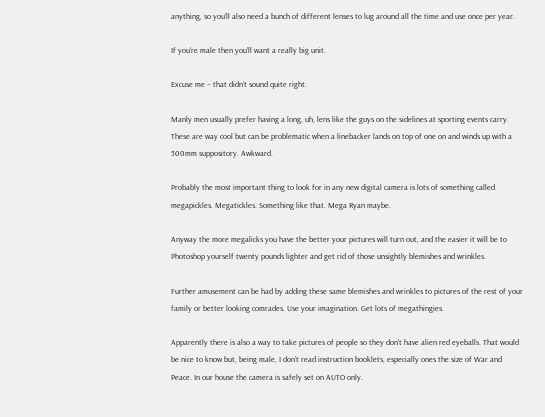anything, so you’ll also need a bunch of different lenses to lug around all the time and use once per year.

If you’re male then you’ll want a really big unit.

Excuse me – that didn’t sound quite right.

Manly men usually prefer having a long, uh, lens like the guys on the sidelines at sporting events carry. These are way cool but can be problematic when a linebacker lands on top of one on and winds up with a 500mm suppository. Awkward.

Probably the most important thing to look for in any new digital camera is lots of something called megapickles. Megatickles. Something like that. Mega Ryan maybe.

Anyway the more megalicks you have the better your pictures will turn out, and the easier it will be to Photoshop yourself twenty pounds lighter and get rid of those unsightly blemishes and wrinkles.

Further amusement can be had by adding these same blemishes and wrinkles to pictures of the rest of your family or better looking comrades. Use your imagination. Get lots of megathingies.

Apparently there is also a way to take pictures of people so they don’t have alien red eyeballs. That would be nice to know but, being male, I don’t read instruction booklets, especially ones the size of War and Peace. In our house the camera is safely set on AUTO only.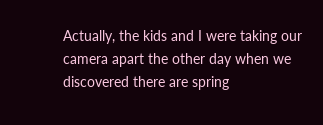Actually, the kids and I were taking our camera apart the other day when we discovered there are spring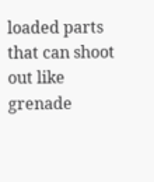loaded parts that can shoot out like grenade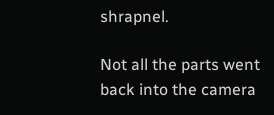shrapnel.

Not all the parts went back into the camera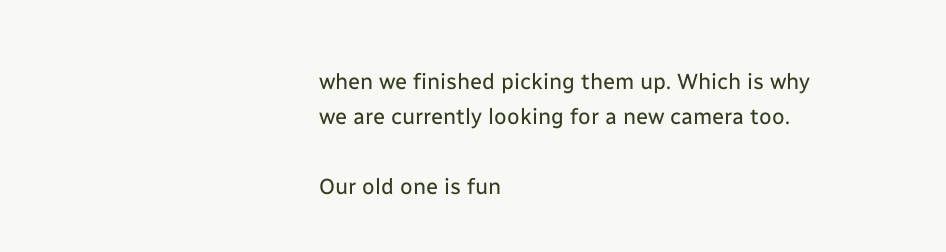when we finished picking them up. Which is why we are currently looking for a new camera too.

Our old one is fun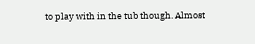to play with in the tub though. Almost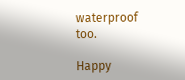waterproof too.

Happy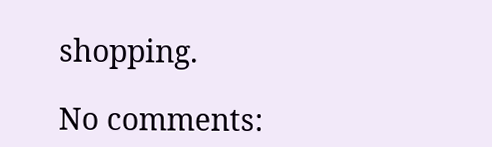shopping.

No comments: